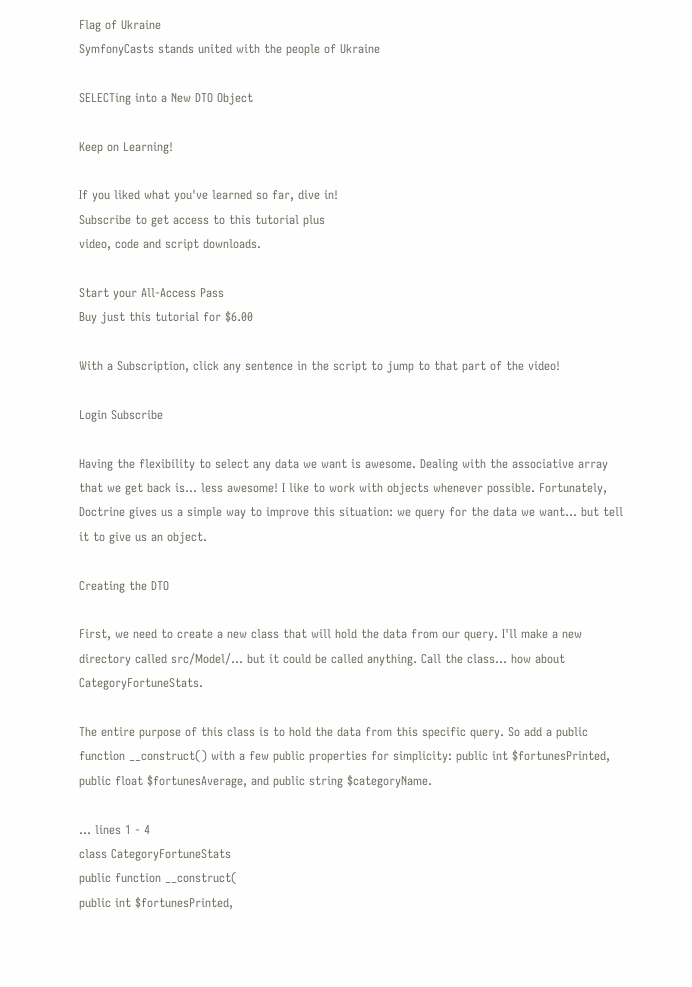Flag of Ukraine
SymfonyCasts stands united with the people of Ukraine

SELECTing into a New DTO Object

Keep on Learning!

If you liked what you've learned so far, dive in!
Subscribe to get access to this tutorial plus
video, code and script downloads.

Start your All-Access Pass
Buy just this tutorial for $6.00

With a Subscription, click any sentence in the script to jump to that part of the video!

Login Subscribe

Having the flexibility to select any data we want is awesome. Dealing with the associative array that we get back is... less awesome! I like to work with objects whenever possible. Fortunately, Doctrine gives us a simple way to improve this situation: we query for the data we want... but tell it to give us an object.

Creating the DTO

First, we need to create a new class that will hold the data from our query. I'll make a new directory called src/Model/... but it could be called anything. Call the class... how about CategoryFortuneStats.

The entire purpose of this class is to hold the data from this specific query. So add a public function __construct() with a few public properties for simplicity: public int $fortunesPrinted, public float $fortunesAverage, and public string $categoryName.

... lines 1 - 4
class CategoryFortuneStats
public function __construct(
public int $fortunesPrinted,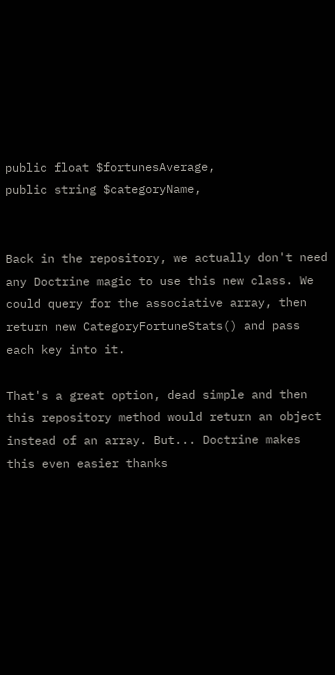public float $fortunesAverage,
public string $categoryName,


Back in the repository, we actually don't need any Doctrine magic to use this new class. We could query for the associative array, then return new CategoryFortuneStats() and pass each key into it.

That's a great option, dead simple and then this repository method would return an object instead of an array. But... Doctrine makes this even easier thanks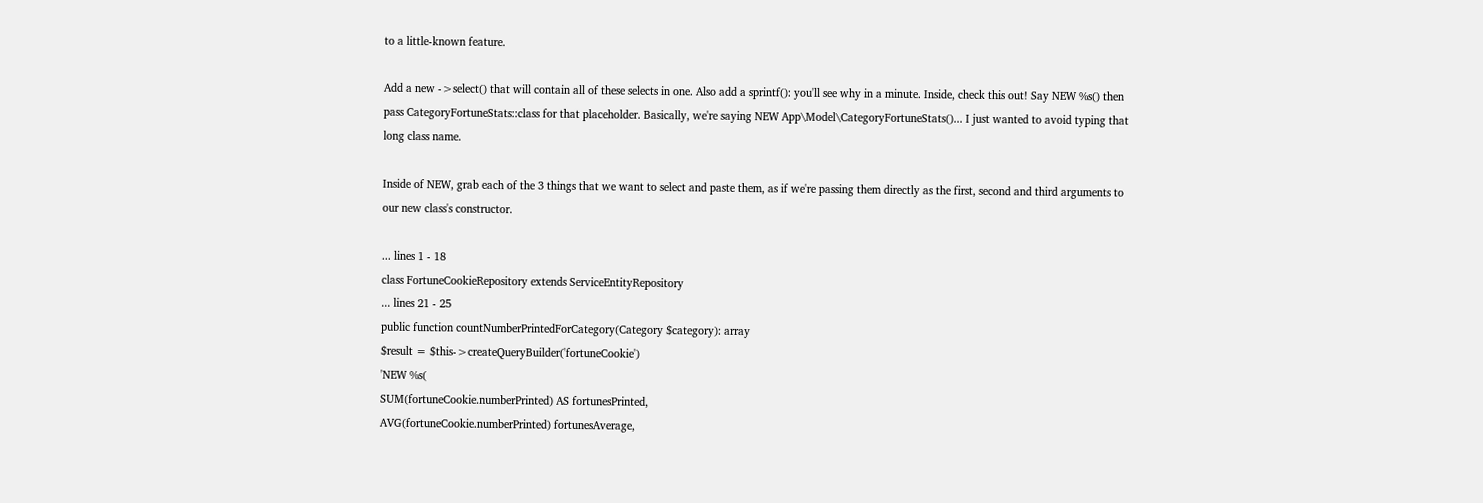to a little-known feature.

Add a new ->select() that will contain all of these selects in one. Also add a sprintf(): you'll see why in a minute. Inside, check this out! Say NEW %s() then pass CategoryFortuneStats::class for that placeholder. Basically, we're saying NEW App\Model\CategoryFortuneStats()... I just wanted to avoid typing that long class name.

Inside of NEW, grab each of the 3 things that we want to select and paste them, as if we're passing them directly as the first, second and third arguments to our new class's constructor.

... lines 1 - 18
class FortuneCookieRepository extends ServiceEntityRepository
... lines 21 - 25
public function countNumberPrintedForCategory(Category $category): array
$result = $this->createQueryBuilder('fortuneCookie')
'NEW %s(
SUM(fortuneCookie.numberPrinted) AS fortunesPrinted,
AVG(fortuneCookie.numberPrinted) fortunesAverage,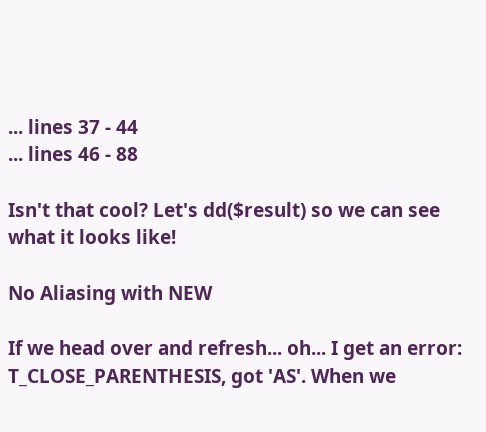... lines 37 - 44
... lines 46 - 88

Isn't that cool? Let's dd($result) so we can see what it looks like!

No Aliasing with NEW

If we head over and refresh... oh... I get an error: T_CLOSE_PARENTHESIS, got 'AS'. When we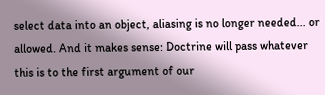select data into an object, aliasing is no longer needed... or allowed. And it makes sense: Doctrine will pass whatever this is to the first argument of our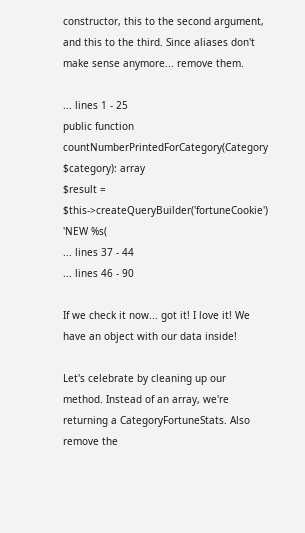constructor, this to the second argument, and this to the third. Since aliases don't make sense anymore... remove them.

... lines 1 - 25
public function countNumberPrintedForCategory(Category $category): array
$result = $this->createQueryBuilder('fortuneCookie')
'NEW %s(
... lines 37 - 44
... lines 46 - 90

If we check it now... got it! I love it! We have an object with our data inside!

Let's celebrate by cleaning up our method. Instead of an array, we're returning a CategoryFortuneStats. Also remove the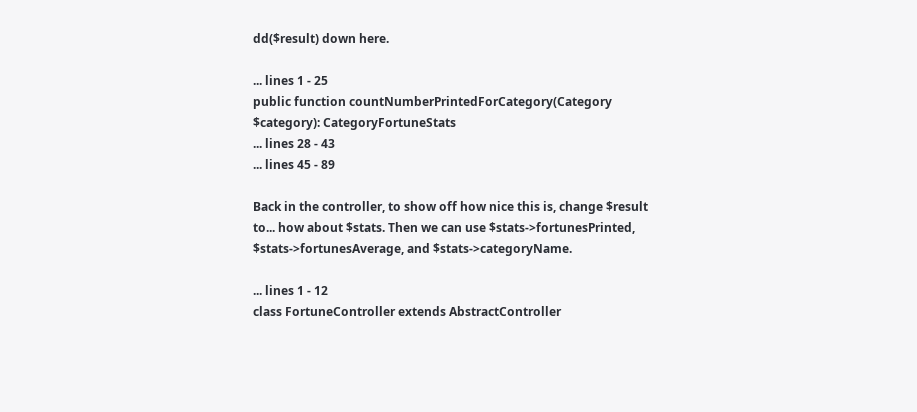dd($result) down here.

... lines 1 - 25
public function countNumberPrintedForCategory(Category $category): CategoryFortuneStats
... lines 28 - 43
... lines 45 - 89

Back in the controller, to show off how nice this is, change $result to... how about $stats. Then we can use $stats->fortunesPrinted, $stats->fortunesAverage, and $stats->categoryName.

... lines 1 - 12
class FortuneController extends AbstractController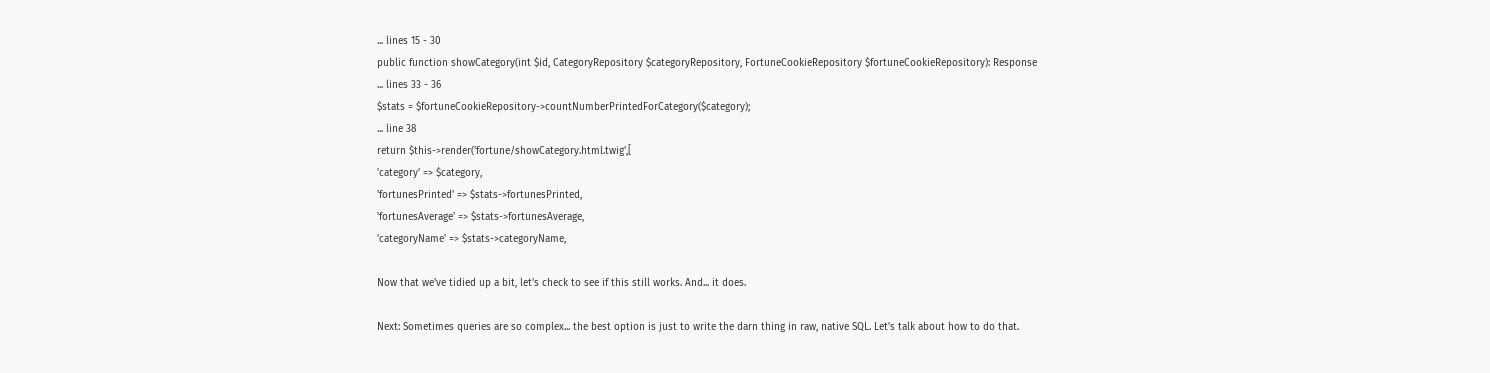... lines 15 - 30
public function showCategory(int $id, CategoryRepository $categoryRepository, FortuneCookieRepository $fortuneCookieRepository): Response
... lines 33 - 36
$stats = $fortuneCookieRepository->countNumberPrintedForCategory($category);
... line 38
return $this->render('fortune/showCategory.html.twig',[
'category' => $category,
'fortunesPrinted' => $stats->fortunesPrinted,
'fortunesAverage' => $stats->fortunesAverage,
'categoryName' => $stats->categoryName,

Now that we've tidied up a bit, let's check to see if this still works. And... it does.

Next: Sometimes queries are so complex... the best option is just to write the darn thing in raw, native SQL. Let's talk about how to do that.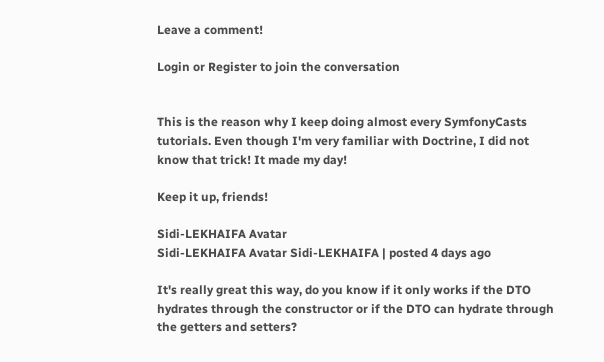Leave a comment!

Login or Register to join the conversation


This is the reason why I keep doing almost every SymfonyCasts tutorials. Even though I'm very familiar with Doctrine, I did not know that trick! It made my day!

Keep it up, friends!

Sidi-LEKHAIFA Avatar
Sidi-LEKHAIFA Avatar Sidi-LEKHAIFA | posted 4 days ago

It's really great this way, do you know if it only works if the DTO hydrates through the constructor or if the DTO can hydrate through the getters and setters?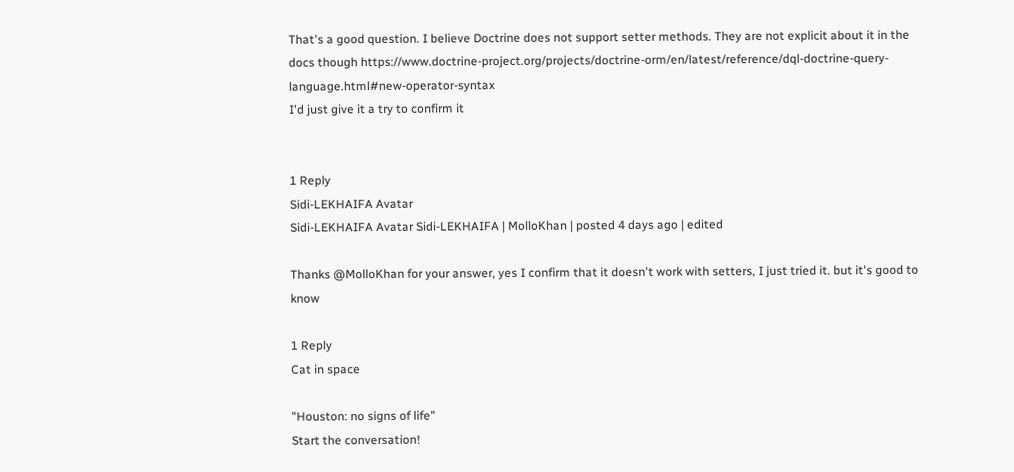That's a good question. I believe Doctrine does not support setter methods. They are not explicit about it in the docs though https://www.doctrine-project.org/projects/doctrine-orm/en/latest/reference/dql-doctrine-query-language.html#new-operator-syntax
I'd just give it a try to confirm it


1 Reply
Sidi-LEKHAIFA Avatar
Sidi-LEKHAIFA Avatar Sidi-LEKHAIFA | MolloKhan | posted 4 days ago | edited

Thanks @MolloKhan for your answer, yes I confirm that it doesn't work with setters, I just tried it. but it's good to know

1 Reply
Cat in space

"Houston: no signs of life"
Start the conversation!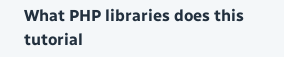What PHP libraries does this tutorial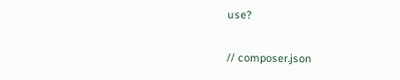use?

// composer.json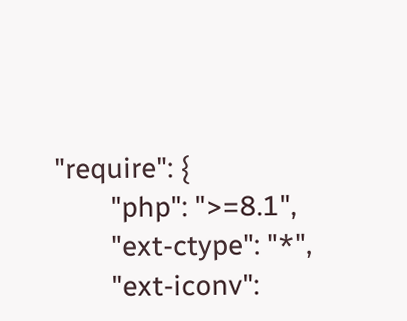"require": {
        "php": ">=8.1",
        "ext-ctype": "*",
        "ext-iconv":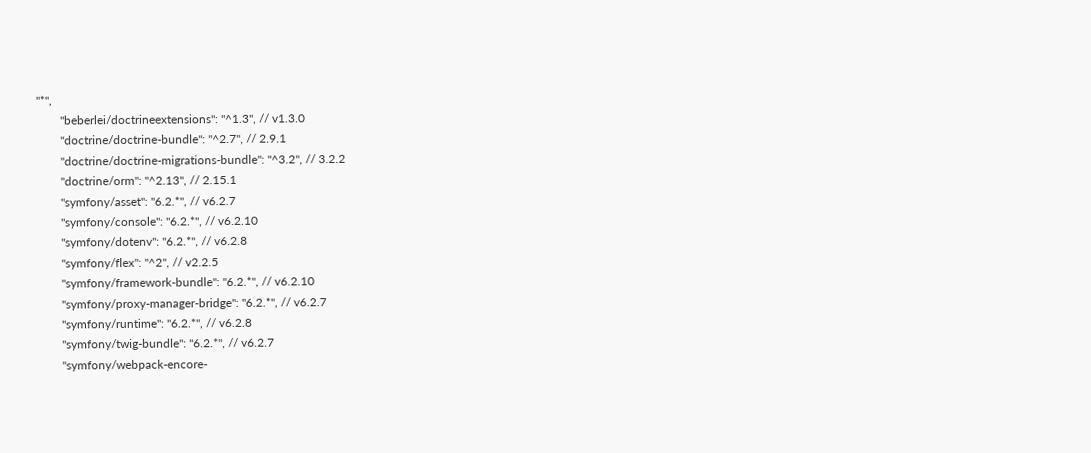"*",
        "beberlei/doctrineextensions": "^1.3", // v1.3.0
        "doctrine/doctrine-bundle": "^2.7", // 2.9.1
        "doctrine/doctrine-migrations-bundle": "^3.2", // 3.2.2
        "doctrine/orm": "^2.13", // 2.15.1
        "symfony/asset": "6.2.*", // v6.2.7
        "symfony/console": "6.2.*", // v6.2.10
        "symfony/dotenv": "6.2.*", // v6.2.8
        "symfony/flex": "^2", // v2.2.5
        "symfony/framework-bundle": "6.2.*", // v6.2.10
        "symfony/proxy-manager-bridge": "6.2.*", // v6.2.7
        "symfony/runtime": "6.2.*", // v6.2.8
        "symfony/twig-bundle": "6.2.*", // v6.2.7
        "symfony/webpack-encore-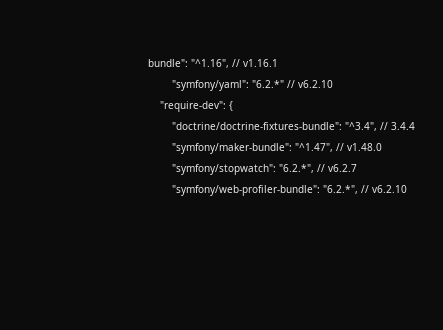bundle": "^1.16", // v1.16.1
        "symfony/yaml": "6.2.*" // v6.2.10
    "require-dev": {
        "doctrine/doctrine-fixtures-bundle": "^3.4", // 3.4.4
        "symfony/maker-bundle": "^1.47", // v1.48.0
        "symfony/stopwatch": "6.2.*", // v6.2.7
        "symfony/web-profiler-bundle": "6.2.*", // v6.2.10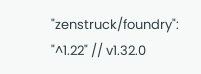"zenstruck/foundry": "^1.22" // v1.32.0